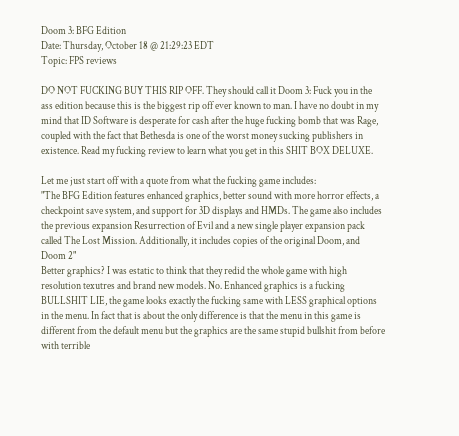Doom 3: BFG Edition
Date: Thursday, October 18 @ 21:29:23 EDT
Topic: FPS reviews

DO NOT FUCKING BUY THIS RIP OFF. They should call it Doom 3: Fuck you in the ass edition because this is the biggest rip off ever known to man. I have no doubt in my mind that ID Software is desperate for cash after the huge fucking bomb that was Rage, coupled with the fact that Bethesda is one of the worst money sucking publishers in existence. Read my fucking review to learn what you get in this SHIT BOX DELUXE.

Let me just start off with a quote from what the fucking game includes:
"The BFG Edition features enhanced graphics, better sound with more horror effects, a checkpoint save system, and support for 3D displays and HMDs. The game also includes the previous expansion Resurrection of Evil and a new single player expansion pack called The Lost Mission. Additionally, it includes copies of the original Doom, and Doom 2"
Better graphics? I was estatic to think that they redid the whole game with high resolution texutres and brand new models. No. Enhanced graphics is a fucking BULLSHIT LIE, the game looks exactly the fucking same with LESS graphical options in the menu. In fact that is about the only difference is that the menu in this game is different from the default menu but the graphics are the same stupid bullshit from before with terrible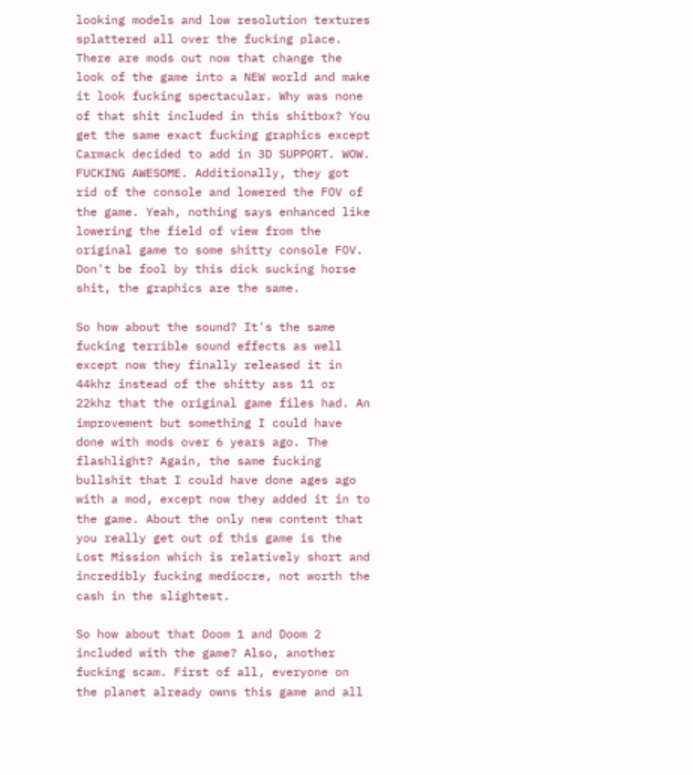looking models and low resolution textures splattered all over the fucking place. There are mods out now that change the look of the game into a NEW world and make it look fucking spectacular. Why was none of that shit included in this shitbox? You get the same exact fucking graphics except Carmack decided to add in 3D SUPPORT. WOW. FUCKING AWESOME. Additionally, they got rid of the console and lowered the FOV of the game. Yeah, nothing says enhanced like lowering the field of view from the original game to some shitty console FOV. Don't be fool by this dick sucking horse shit, the graphics are the same.

So how about the sound? It's the same fucking terrible sound effects as well except now they finally released it in 44khz instead of the shitty ass 11 or 22khz that the original game files had. An improvement but something I could have done with mods over 6 years ago. The flashlight? Again, the same fucking bullshit that I could have done ages ago with a mod, except now they added it in to the game. About the only new content that you really get out of this game is the Lost Mission which is relatively short and incredibly fucking mediocre, not worth the cash in the slightest.

So how about that Doom 1 and Doom 2 included with the game? Also, another fucking scam. First of all, everyone on the planet already owns this game and all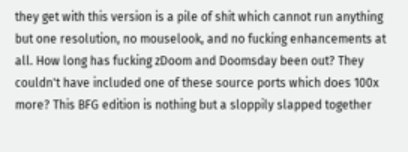they get with this version is a pile of shit which cannot run anything but one resolution, no mouselook, and no fucking enhancements at all. How long has fucking zDoom and Doomsday been out? They couldn't have included one of these source ports which does 100x more? This BFG edition is nothing but a sloppily slapped together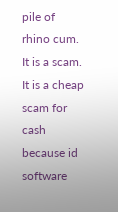pile of rhino cum. It is a scam. It is a cheap scam for cash because id software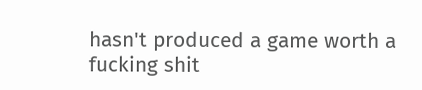hasn't produced a game worth a fucking shit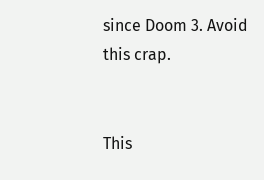since Doom 3. Avoid this crap.


This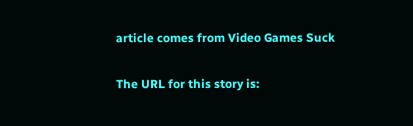article comes from Video Games Suck

The URL for this story is: